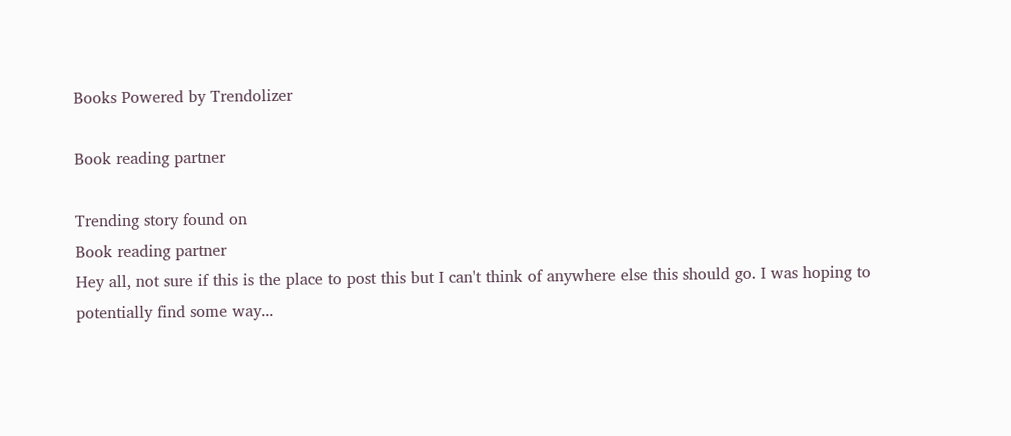Books Powered by Trendolizer

Book reading partner

Trending story found on
Book reading partner
Hey all, not sure if this is the place to post this but I can't think of anywhere else this should go. I was hoping to potentially find some way...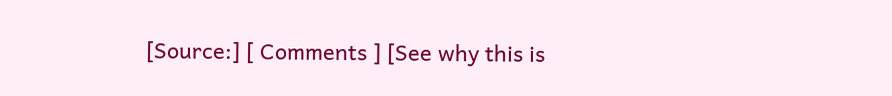[Source:] [ Comments ] [See why this is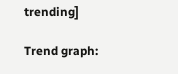trending]

Trend graph: